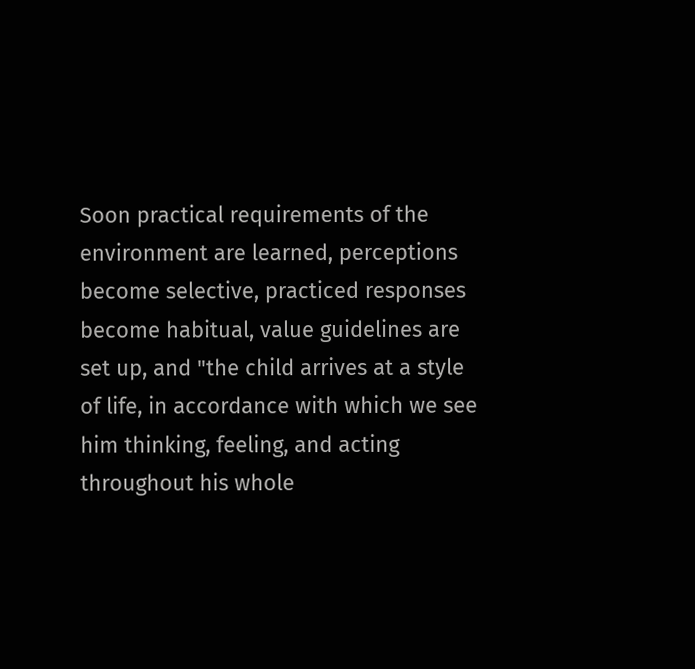Soon practical requirements of the environment are learned, perceptions become selective, practiced responses become habitual, value guidelines are set up, and "the child arrives at a style of life, in accordance with which we see him thinking, feeling, and acting throughout his whole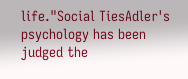life."Social TiesAdler's psychology has been judged the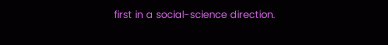first in a social-science direction.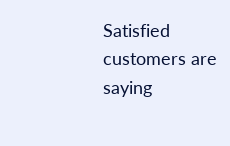Satisfied customers are saying